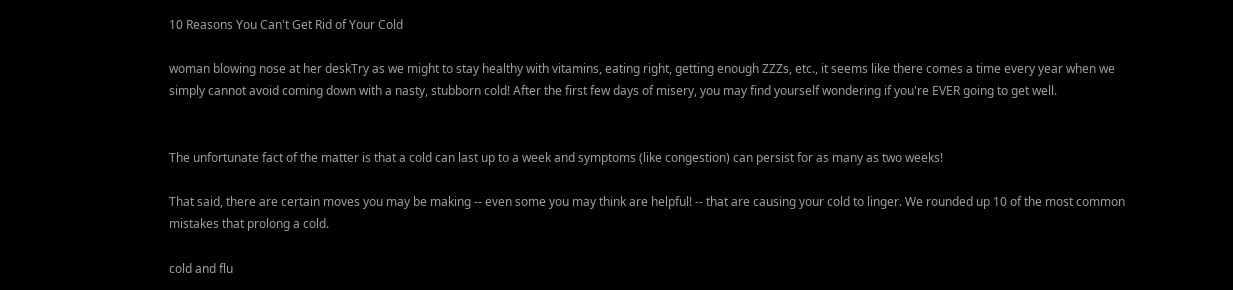10 Reasons You Can't Get Rid of Your Cold

woman blowing nose at her deskTry as we might to stay healthy with vitamins, eating right, getting enough ZZZs, etc., it seems like there comes a time every year when we simply cannot avoid coming down with a nasty, stubborn cold! After the first few days of misery, you may find yourself wondering if you're EVER going to get well.


The unfortunate fact of the matter is that a cold can last up to a week and symptoms (like congestion) can persist for as many as two weeks!

That said, there are certain moves you may be making -- even some you may think are helpful! -- that are causing your cold to linger. We rounded up 10 of the most common mistakes that prolong a cold.

cold and flu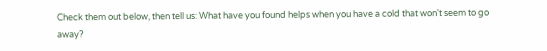Check them out below, then tell us: What have you found helps when you have a cold that won't seem to go away?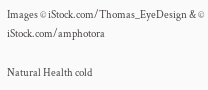Images © iStock.com/Thomas_EyeDesign & © iStock.com/amphotora

Natural Health cold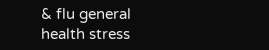& flu general health stress